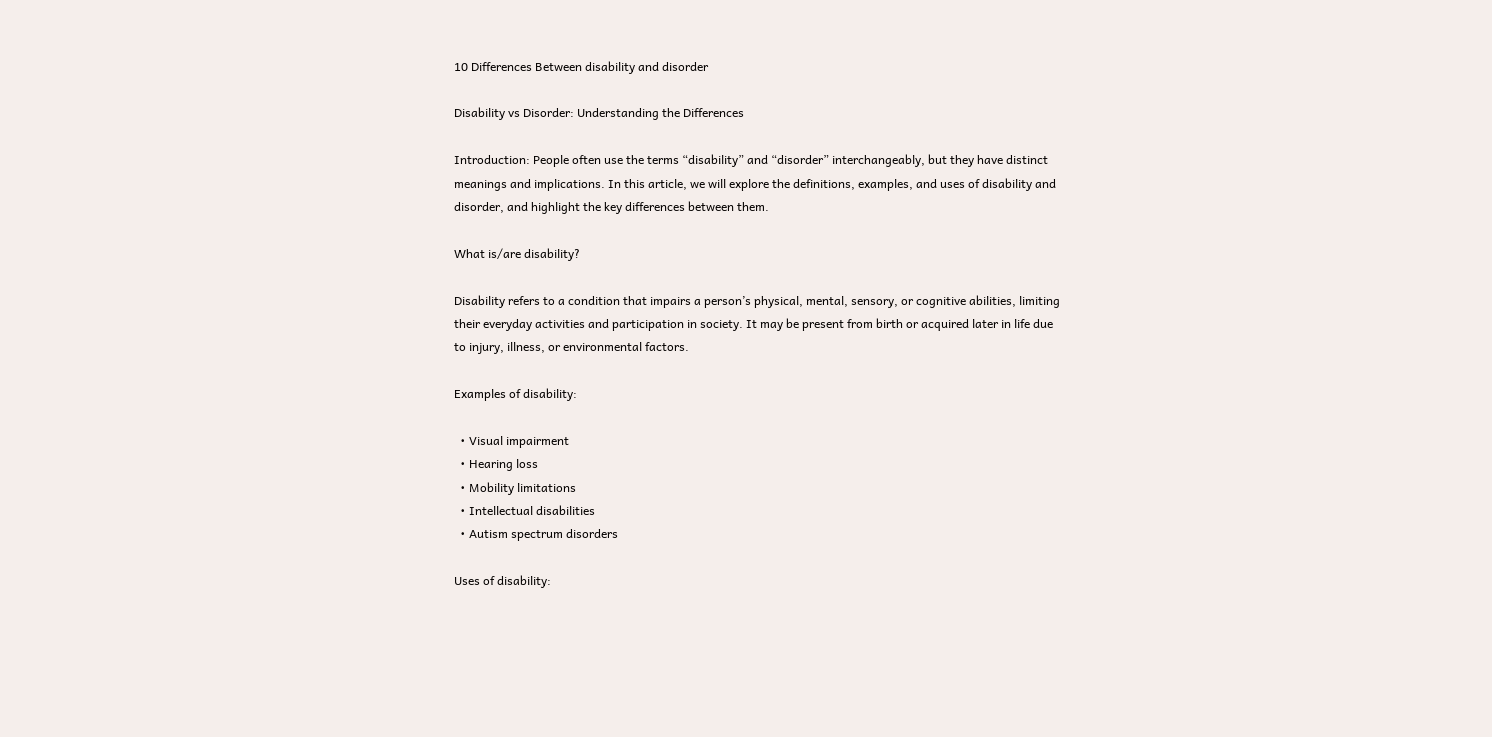10 Differences Between disability and disorder

Disability vs Disorder: Understanding the Differences

Introduction: People often use the terms “disability” and “disorder” interchangeably, but they have distinct meanings and implications. In this article, we will explore the definitions, examples, and uses of disability and disorder, and highlight the key differences between them.

What is/are disability?

Disability refers to a condition that impairs a person’s physical, mental, sensory, or cognitive abilities, limiting their everyday activities and participation in society. It may be present from birth or acquired later in life due to injury, illness, or environmental factors.

Examples of disability:

  • Visual impairment
  • Hearing loss
  • Mobility limitations
  • Intellectual disabilities
  • Autism spectrum disorders

Uses of disability: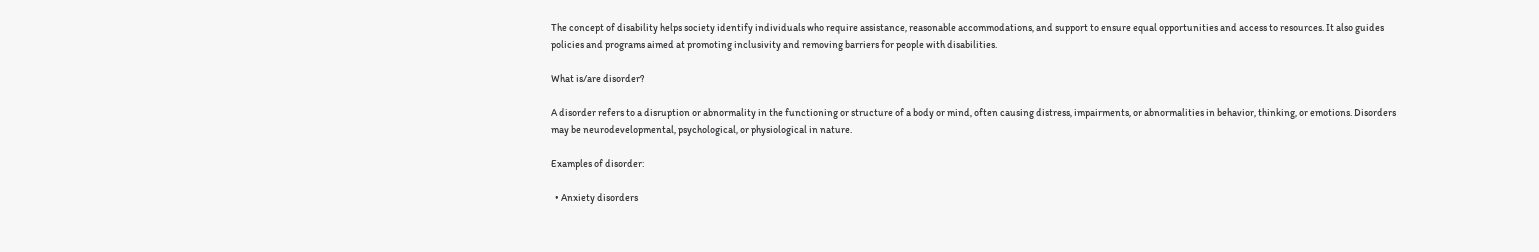The concept of disability helps society identify individuals who require assistance, reasonable accommodations, and support to ensure equal opportunities and access to resources. It also guides policies and programs aimed at promoting inclusivity and removing barriers for people with disabilities.

What is/are disorder?

A disorder refers to a disruption or abnormality in the functioning or structure of a body or mind, often causing distress, impairments, or abnormalities in behavior, thinking, or emotions. Disorders may be neurodevelopmental, psychological, or physiological in nature.

Examples of disorder:

  • Anxiety disorders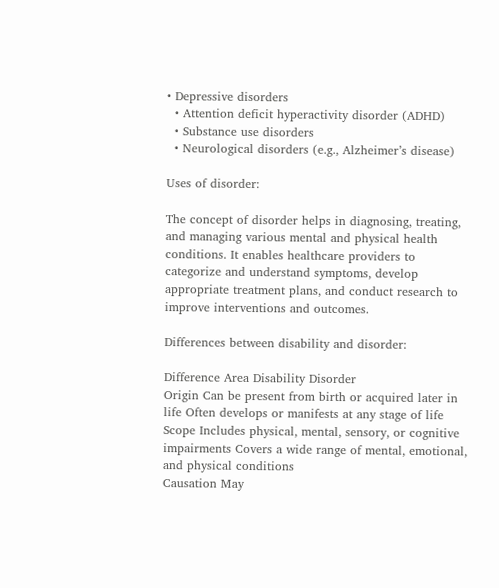• Depressive disorders
  • Attention deficit hyperactivity disorder (ADHD)
  • Substance use disorders
  • Neurological disorders (e.g., Alzheimer’s disease)

Uses of disorder:

The concept of disorder helps in diagnosing, treating, and managing various mental and physical health conditions. It enables healthcare providers to categorize and understand symptoms, develop appropriate treatment plans, and conduct research to improve interventions and outcomes.

Differences between disability and disorder:

Difference Area Disability Disorder
Origin Can be present from birth or acquired later in life Often develops or manifests at any stage of life
Scope Includes physical, mental, sensory, or cognitive impairments Covers a wide range of mental, emotional, and physical conditions
Causation May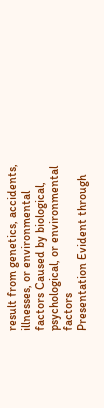result from genetics, accidents, illnesses, or environmental factors Caused by biological, psychological, or environmental factors
Presentation Evident through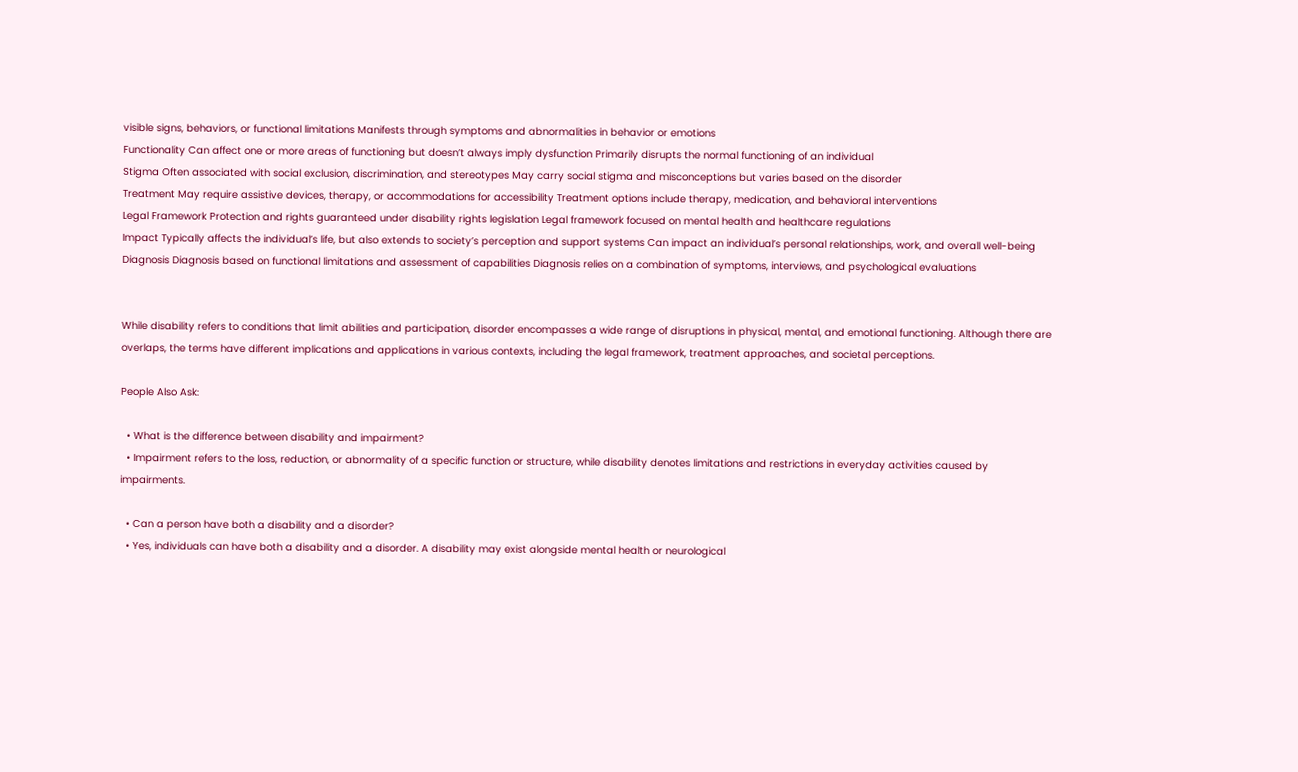visible signs, behaviors, or functional limitations Manifests through symptoms and abnormalities in behavior or emotions
Functionality Can affect one or more areas of functioning but doesn’t always imply dysfunction Primarily disrupts the normal functioning of an individual
Stigma Often associated with social exclusion, discrimination, and stereotypes May carry social stigma and misconceptions but varies based on the disorder
Treatment May require assistive devices, therapy, or accommodations for accessibility Treatment options include therapy, medication, and behavioral interventions
Legal Framework Protection and rights guaranteed under disability rights legislation Legal framework focused on mental health and healthcare regulations
Impact Typically affects the individual’s life, but also extends to society’s perception and support systems Can impact an individual’s personal relationships, work, and overall well-being
Diagnosis Diagnosis based on functional limitations and assessment of capabilities Diagnosis relies on a combination of symptoms, interviews, and psychological evaluations


While disability refers to conditions that limit abilities and participation, disorder encompasses a wide range of disruptions in physical, mental, and emotional functioning. Although there are overlaps, the terms have different implications and applications in various contexts, including the legal framework, treatment approaches, and societal perceptions.

People Also Ask:

  • What is the difference between disability and impairment?
  • Impairment refers to the loss, reduction, or abnormality of a specific function or structure, while disability denotes limitations and restrictions in everyday activities caused by impairments.

  • Can a person have both a disability and a disorder?
  • Yes, individuals can have both a disability and a disorder. A disability may exist alongside mental health or neurological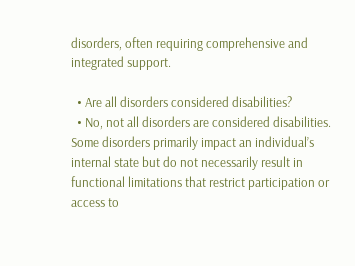disorders, often requiring comprehensive and integrated support.

  • Are all disorders considered disabilities?
  • No, not all disorders are considered disabilities. Some disorders primarily impact an individual’s internal state but do not necessarily result in functional limitations that restrict participation or access to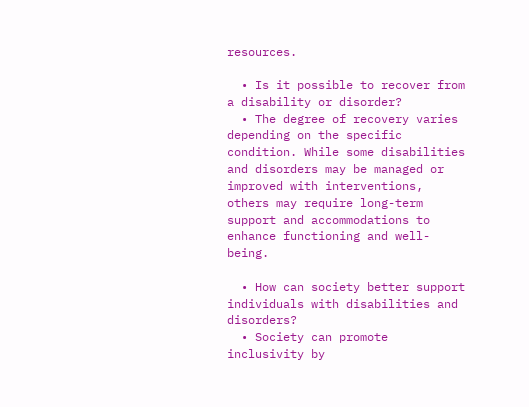resources.

  • Is it possible to recover from a disability or disorder?
  • The degree of recovery varies depending on the specific condition. While some disabilities and disorders may be managed or improved with interventions, others may require long-term support and accommodations to enhance functioning and well-being.

  • How can society better support individuals with disabilities and disorders?
  • Society can promote inclusivity by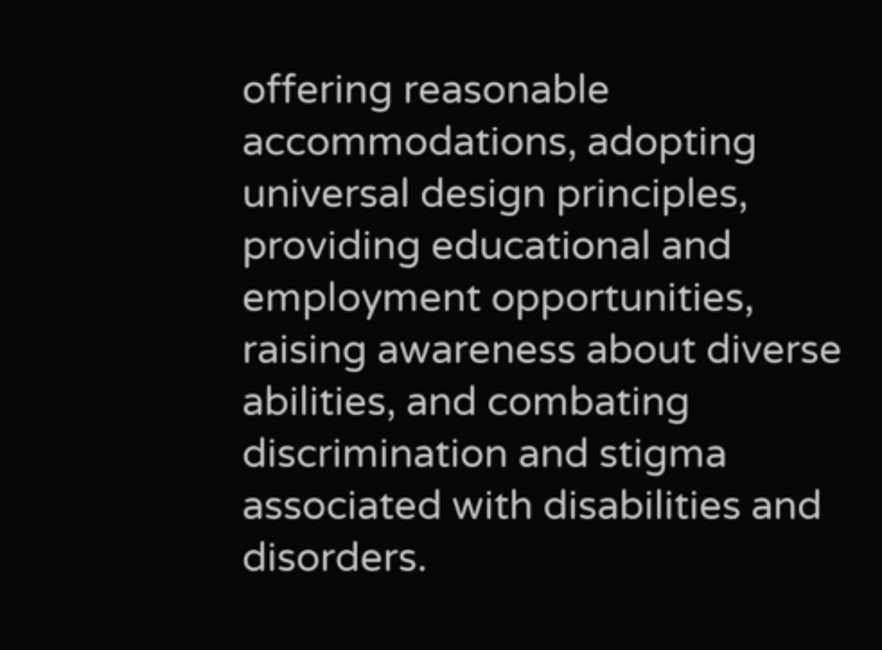offering reasonable accommodations, adopting universal design principles, providing educational and employment opportunities, raising awareness about diverse abilities, and combating discrimination and stigma associated with disabilities and disorders.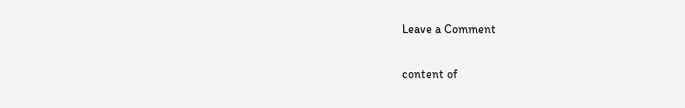Leave a Comment

content of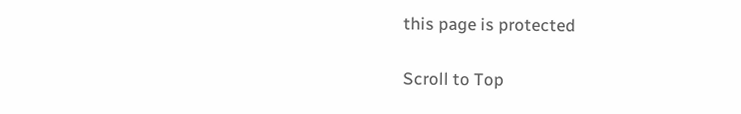this page is protected

Scroll to Top